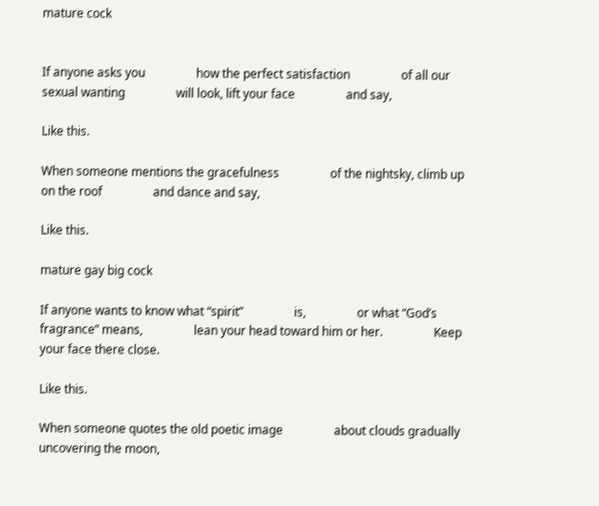mature cock


If anyone asks you                 how the perfect satisfaction                 of all our sexual wanting                 will look, lift your face                 and say,

Like this.

When someone mentions the gracefulness                 of the nightsky, climb up on the roof                 and dance and say,

Like this.

mature gay big cock

If anyone wants to know what “spirit”                 is,                 or what “God’s fragrance” means,                 lean your head toward him or her.                 Keep your face there close.

Like this.

When someone quotes the old poetic image                 about clouds gradually uncovering the moon,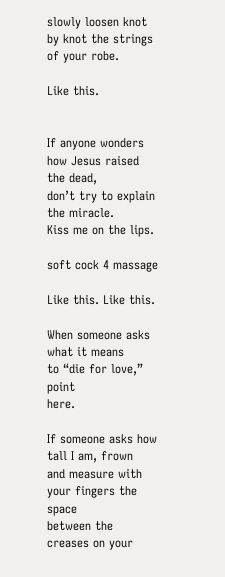slowly loosen knot by knot the strings                 of your robe.

Like this.


If anyone wonders how Jesus raised the dead,                 don’t try to explain the miracle.                 Kiss me on the lips.

soft cock 4 massage

Like this. Like this.

When someone asks what it means                 to “die for love,” point                 here.

If someone asks how tall I am, frown                 and measure with your fingers the space                 between the creases on your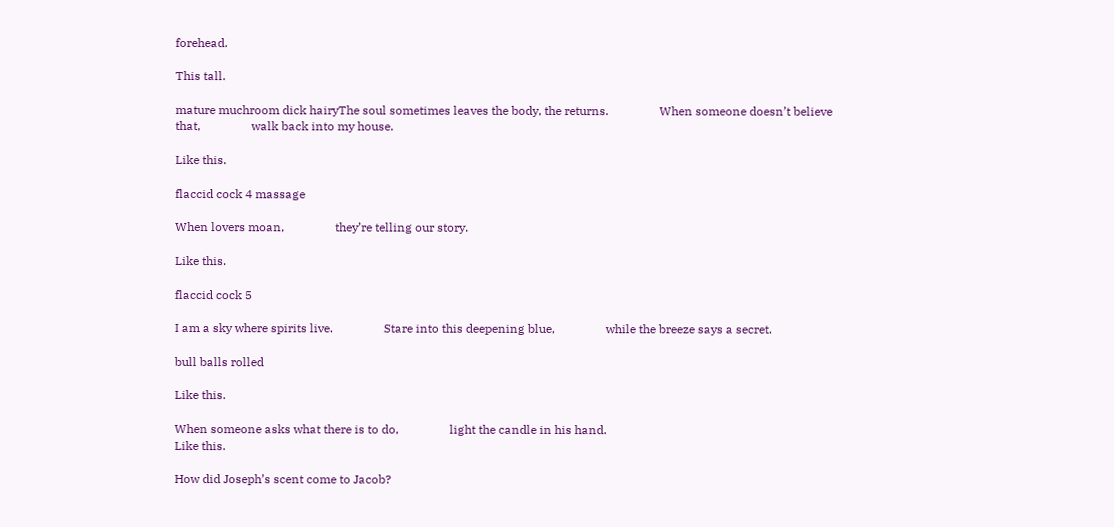forehead.

This tall.

mature muchroom dick hairyThe soul sometimes leaves the body, the returns.                 When someone doesn’t believe that,                 walk back into my house.

Like this.

flaccid cock 4 massage

When lovers moan,                 they’re telling our story.

Like this.

flaccid cock 5

I am a sky where spirits live.                 Stare into this deepening blue,                 while the breeze says a secret.

bull balls rolled

Like this.

When someone asks what there is to do,                 light the candle in his hand.
Like this.

How did Joseph’s scent come to Jacob?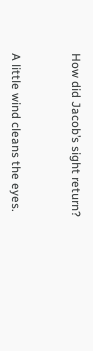How did Jacob’s sight return?


A little wind cleans the eyes.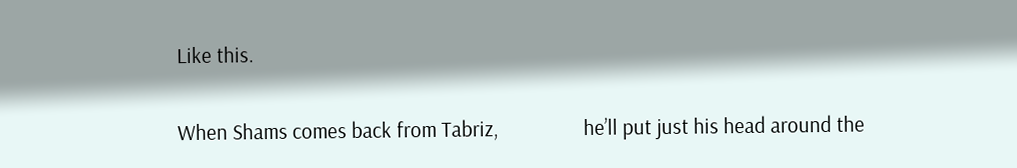Like this.

When Shams comes back from Tabriz,                 he’ll put just his head around the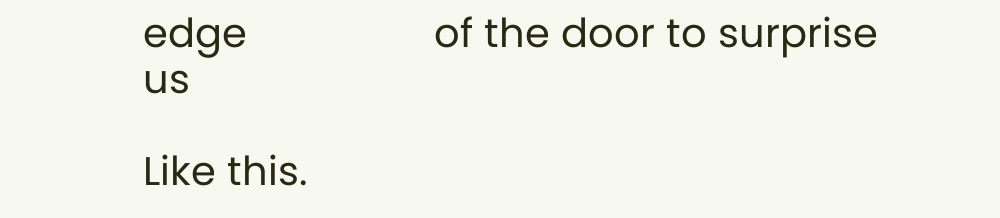edge                 of the door to surprise us

Like this.